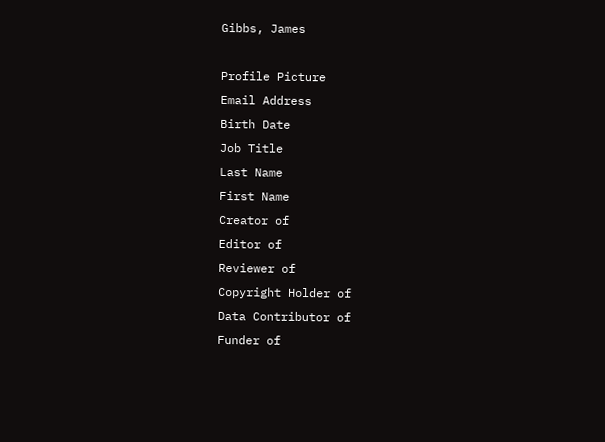Gibbs, James

Profile Picture
Email Address
Birth Date
Job Title
Last Name
First Name
Creator of
Editor of
Reviewer of
Copyright Holder of
Data Contributor of
Funder of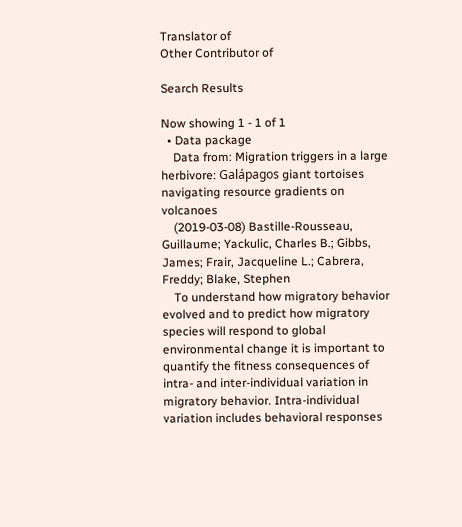Translator of
Other Contributor of

Search Results

Now showing 1 - 1 of 1
  • Data package
    Data from: Migration triggers in a large herbivore: Galápagos giant tortoises navigating resource gradients on volcanoes
    (2019-03-08) Bastille-Rousseau, Guillaume; Yackulic, Charles B.; Gibbs, James; Frair, Jacqueline L.; Cabrera, Freddy; Blake, Stephen
    To understand how migratory behavior evolved and to predict how migratory species will respond to global environmental change it is important to quantify the fitness consequences of intra- and inter-individual variation in migratory behavior. Intra-individual variation includes behavioral responses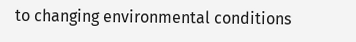to changing environmental conditions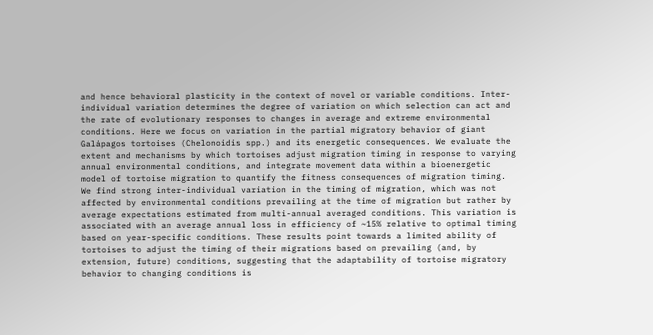and hence behavioral plasticity in the context of novel or variable conditions. Inter-individual variation determines the degree of variation on which selection can act and the rate of evolutionary responses to changes in average and extreme environmental conditions. Here we focus on variation in the partial migratory behavior of giant Galápagos tortoises (Chelonoidis spp.) and its energetic consequences. We evaluate the extent and mechanisms by which tortoises adjust migration timing in response to varying annual environmental conditions, and integrate movement data within a bioenergetic model of tortoise migration to quantify the fitness consequences of migration timing. We find strong inter-individual variation in the timing of migration, which was not affected by environmental conditions prevailing at the time of migration but rather by average expectations estimated from multi-annual averaged conditions. This variation is associated with an average annual loss in efficiency of ~15% relative to optimal timing based on year-specific conditions. These results point towards a limited ability of tortoises to adjust the timing of their migrations based on prevailing (and, by extension, future) conditions, suggesting that the adaptability of tortoise migratory behavior to changing conditions is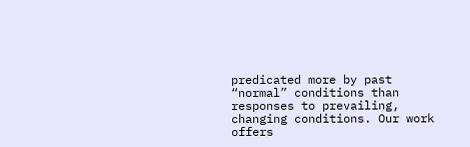predicated more by past “normal” conditions than responses to prevailing, changing conditions. Our work offers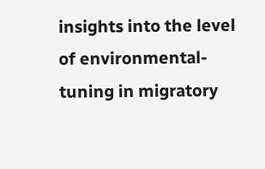insights into the level of environmental-tuning in migratory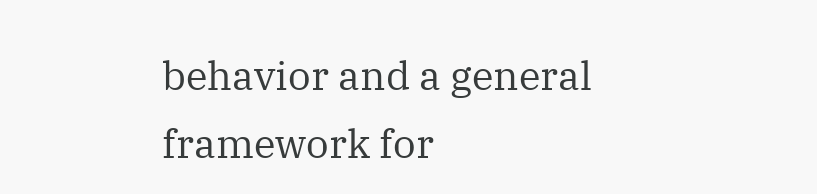behavior and a general framework for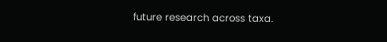future research across taxa.